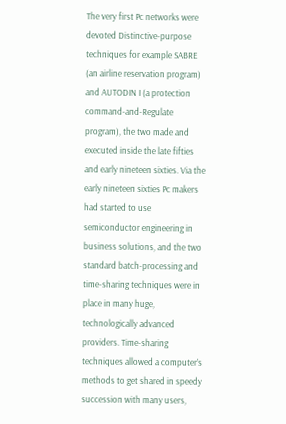The very first Pc networks were devoted Distinctive-purpose techniques for example SABRE (an airline reservation program) and AUTODIN I (a protection command-and-Regulate program), the two made and executed inside the late fifties and early nineteen sixties. Via the early nineteen sixties Pc makers had started to use semiconductor engineering in business solutions, and the two standard batch-processing and time-sharing techniques were in place in many huge, technologically advanced providers. Time-sharing techniques allowed a computer’s methods to get shared in speedy succession with many users,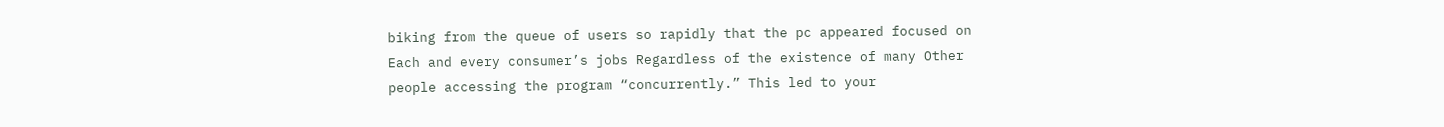biking from the queue of users so rapidly that the pc appeared focused on Each and every consumer’s jobs Regardless of the existence of many Other people accessing the program “concurrently.” This led to your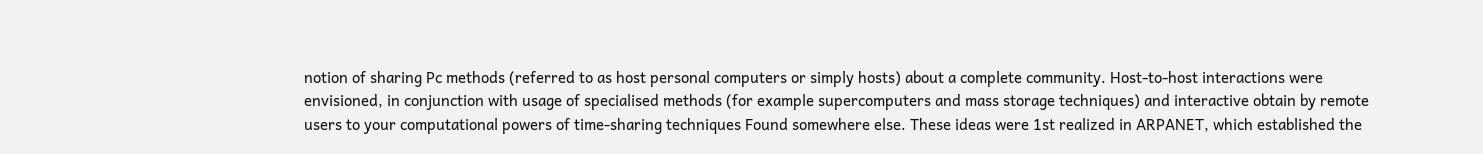notion of sharing Pc methods (referred to as host personal computers or simply hosts) about a complete community. Host-to-host interactions were envisioned, in conjunction with usage of specialised methods (for example supercomputers and mass storage techniques) and interactive obtain by remote users to your computational powers of time-sharing techniques Found somewhere else. These ideas were 1st realized in ARPANET, which established the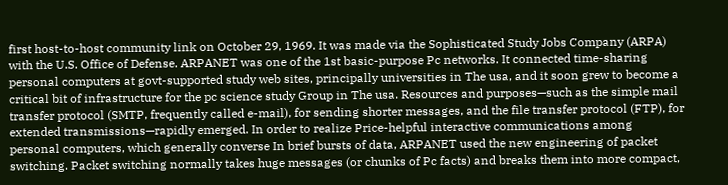first host-to-host community link on October 29, 1969. It was made via the Sophisticated Study Jobs Company (ARPA) with the U.S. Office of Defense. ARPANET was one of the 1st basic-purpose Pc networks. It connected time-sharing personal computers at govt-supported study web sites, principally universities in The usa, and it soon grew to become a critical bit of infrastructure for the pc science study Group in The usa. Resources and purposes—such as the simple mail transfer protocol (SMTP, frequently called e-mail), for sending shorter messages, and the file transfer protocol (FTP), for extended transmissions—rapidly emerged. In order to realize Price-helpful interactive communications among personal computers, which generally converse In brief bursts of data, ARPANET used the new engineering of packet switching. Packet switching normally takes huge messages (or chunks of Pc facts) and breaks them into more compact,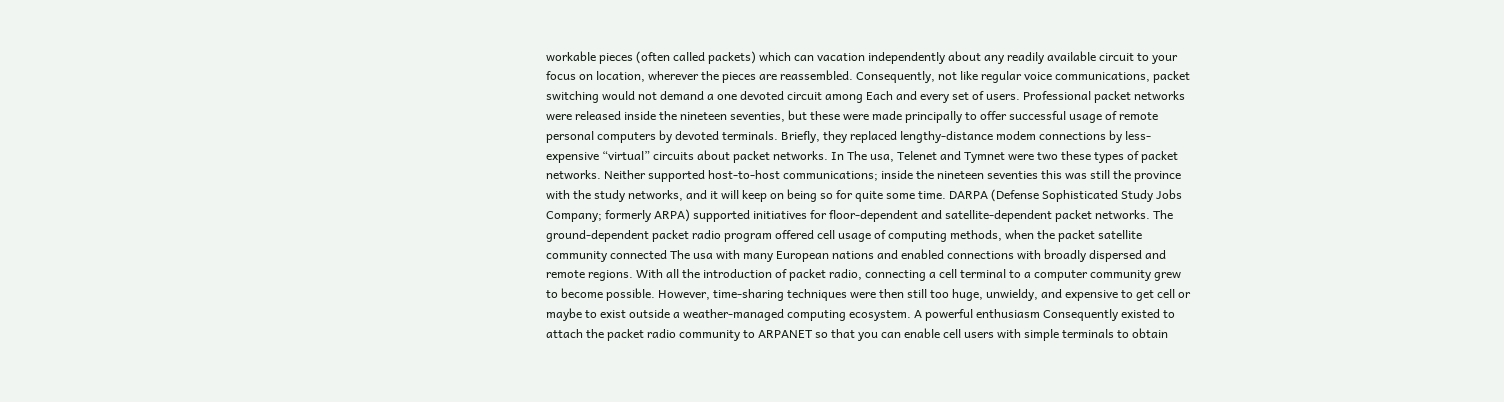workable pieces (often called packets) which can vacation independently about any readily available circuit to your focus on location, wherever the pieces are reassembled. Consequently, not like regular voice communications, packet switching would not demand a one devoted circuit among Each and every set of users. Professional packet networks were released inside the nineteen seventies, but these were made principally to offer successful usage of remote personal computers by devoted terminals. Briefly, they replaced lengthy-distance modem connections by less-expensive “virtual” circuits about packet networks. In The usa, Telenet and Tymnet were two these types of packet networks. Neither supported host-to-host communications; inside the nineteen seventies this was still the province with the study networks, and it will keep on being so for quite some time. DARPA (Defense Sophisticated Study Jobs Company; formerly ARPA) supported initiatives for floor-dependent and satellite-dependent packet networks. The ground-dependent packet radio program offered cell usage of computing methods, when the packet satellite community connected The usa with many European nations and enabled connections with broadly dispersed and remote regions. With all the introduction of packet radio, connecting a cell terminal to a computer community grew to become possible. However, time-sharing techniques were then still too huge, unwieldy, and expensive to get cell or maybe to exist outside a weather-managed computing ecosystem. A powerful enthusiasm Consequently existed to attach the packet radio community to ARPANET so that you can enable cell users with simple terminals to obtain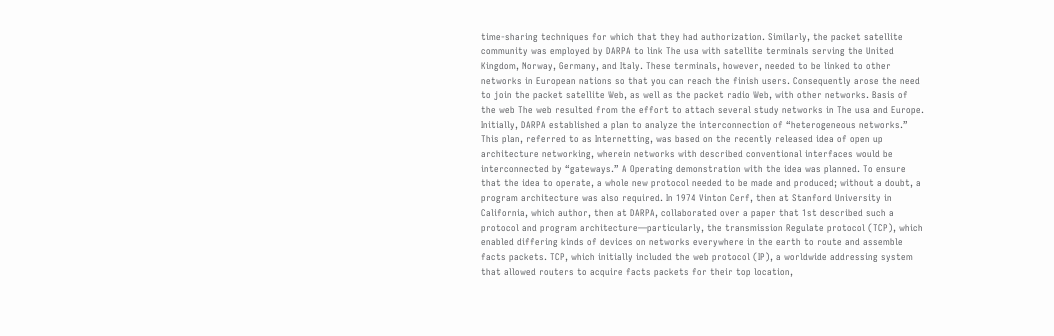time-sharing techniques for which that they had authorization. Similarly, the packet satellite community was employed by DARPA to link The usa with satellite terminals serving the United Kingdom, Norway, Germany, and Italy. These terminals, however, needed to be linked to other networks in European nations so that you can reach the finish users. Consequently arose the need to join the packet satellite Web, as well as the packet radio Web, with other networks. Basis of the web The web resulted from the effort to attach several study networks in The usa and Europe. Initially, DARPA established a plan to analyze the interconnection of “heterogeneous networks.” This plan, referred to as Internetting, was based on the recently released idea of open up architecture networking, wherein networks with described conventional interfaces would be interconnected by “gateways.” A Operating demonstration with the idea was planned. To ensure that the idea to operate, a whole new protocol needed to be made and produced; without a doubt, a program architecture was also required. In 1974 Vinton Cerf, then at Stanford University in California, which author, then at DARPA, collaborated over a paper that 1st described such a protocol and program architecture—particularly, the transmission Regulate protocol (TCP), which enabled differing kinds of devices on networks everywhere in the earth to route and assemble facts packets. TCP, which initially included the web protocol (IP), a worldwide addressing system that allowed routers to acquire facts packets for their top location,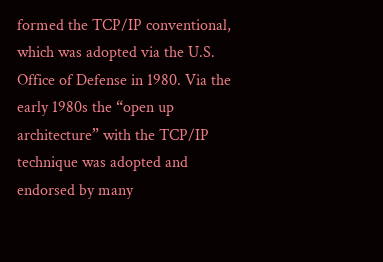formed the TCP/IP conventional, which was adopted via the U.S. Office of Defense in 1980. Via the early 1980s the “open up architecture” with the TCP/IP technique was adopted and endorsed by many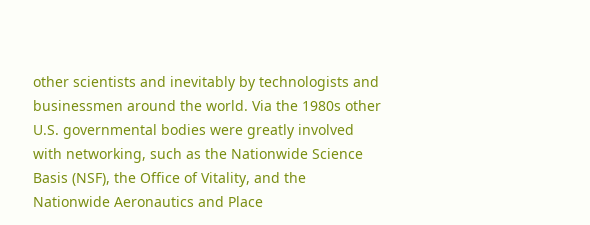other scientists and inevitably by technologists and businessmen around the world. Via the 1980s other U.S. governmental bodies were greatly involved with networking, such as the Nationwide Science Basis (NSF), the Office of Vitality, and the Nationwide Aeronautics and Place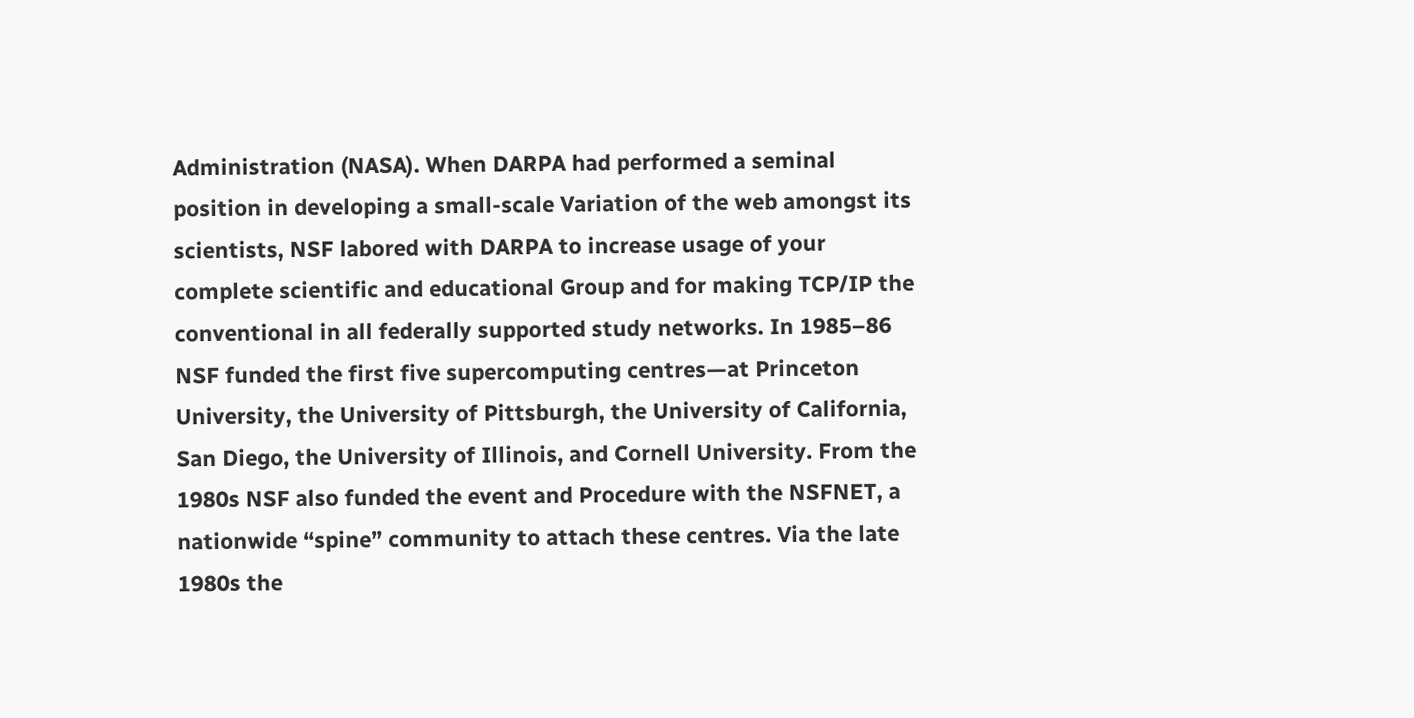Administration (NASA). When DARPA had performed a seminal position in developing a small-scale Variation of the web amongst its scientists, NSF labored with DARPA to increase usage of your complete scientific and educational Group and for making TCP/IP the conventional in all federally supported study networks. In 1985–86 NSF funded the first five supercomputing centres—at Princeton University, the University of Pittsburgh, the University of California, San Diego, the University of Illinois, and Cornell University. From the 1980s NSF also funded the event and Procedure with the NSFNET, a nationwide “spine” community to attach these centres. Via the late 1980s the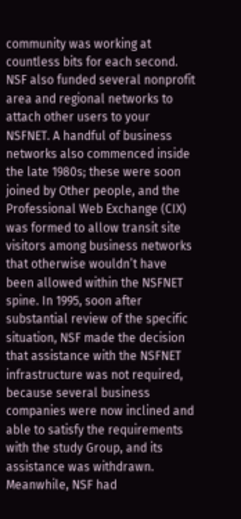community was working at countless bits for each second. NSF also funded several nonprofit area and regional networks to attach other users to your NSFNET. A handful of business networks also commenced inside the late 1980s; these were soon joined by Other people, and the Professional Web Exchange (CIX) was formed to allow transit site visitors among business networks that otherwise wouldn’t have been allowed within the NSFNET spine. In 1995, soon after substantial review of the specific situation, NSF made the decision that assistance with the NSFNET infrastructure was not required, because several business companies were now inclined and able to satisfy the requirements with the study Group, and its assistance was withdrawn. Meanwhile, NSF had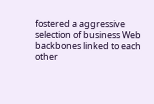fostered a aggressive selection of business Web backbones linked to each other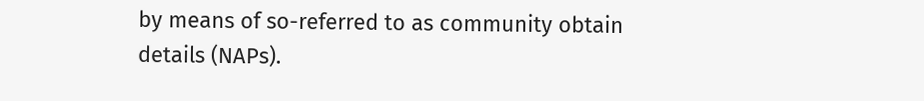by means of so-referred to as community obtain details (NAPs).